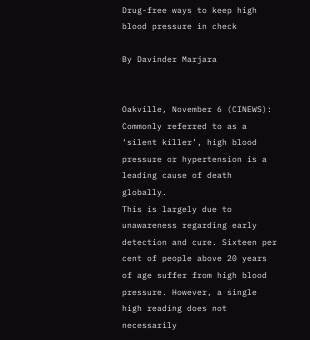Drug-free ways to keep high blood pressure in check

By Davinder Marjara


Oakville, November 6 (CINEWS): Commonly referred to as a ‘silent killer’, high blood pressure or hypertension is a leading cause of death globally.
This is largely due to unawareness regarding early detection and cure. Sixteen per cent of people above 20 years of age suffer from high blood pressure. However, a single high reading does not necessarily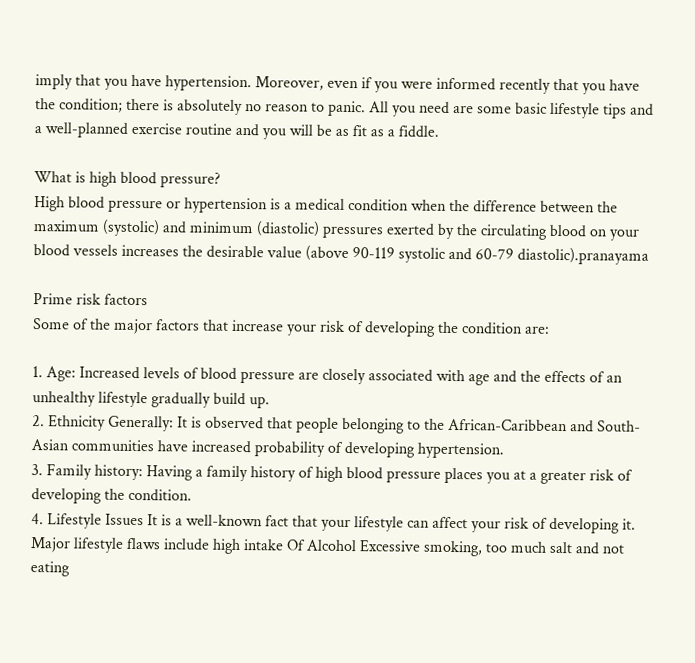imply that you have hypertension. Moreover, even if you were informed recently that you have the condition; there is absolutely no reason to panic. All you need are some basic lifestyle tips and a well-planned exercise routine and you will be as fit as a fiddle.

What is high blood pressure?
High blood pressure or hypertension is a medical condition when the difference between the maximum (systolic) and minimum (diastolic) pressures exerted by the circulating blood on your blood vessels increases the desirable value (above 90-119 systolic and 60-79 diastolic).pranayama

Prime risk factors
Some of the major factors that increase your risk of developing the condition are:

1. Age: Increased levels of blood pressure are closely associated with age and the effects of an unhealthy lifestyle gradually build up.
2. Ethnicity Generally: It is observed that people belonging to the African-Caribbean and South-Asian communities have increased probability of developing hypertension.
3. Family history: Having a family history of high blood pressure places you at a greater risk of developing the condition.
4. Lifestyle Issues It is a well-known fact that your lifestyle can affect your risk of developing it. Major lifestyle flaws include high intake Of Alcohol Excessive smoking, too much salt and not eating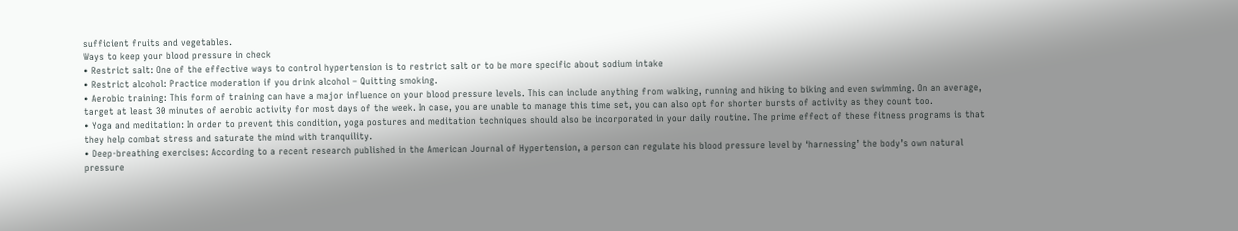sufficient fruits and vegetables.
Ways to keep your blood pressure in check
• Restrict salt: One of the effective ways to control hypertension is to restrict salt or to be more specific about sodium intake
• Restrict alcohol: Practice moderation if you drink alcohol – Quitting smoking.
• Aerobic training: This form of training can have a major influence on your blood pressure levels. This can include anything from walking, running and hiking to biking and even swimming. On an average, target at least 30 minutes of aerobic activity for most days of the week. In case, you are unable to manage this time set, you can also opt for shorter bursts of activity as they count too.
• Yoga and meditation: In order to prevent this condition, yoga postures and meditation techniques should also be incorporated in your daily routine. The prime effect of these fitness programs is that they help combat stress and saturate the mind with tranquility.
• Deep-breathing exercises: According to a recent research published in the American Journal of Hypertension, a person can regulate his blood pressure level by ‘harnessing’ the body’s own natural pressure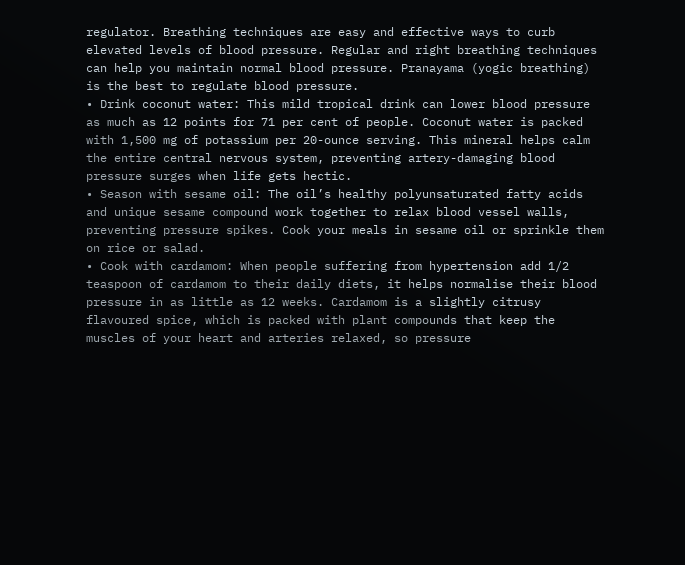regulator. Breathing techniques are easy and effective ways to curb elevated levels of blood pressure. Regular and right breathing techniques can help you maintain normal blood pressure. Pranayama (yogic breathing) is the best to regulate blood pressure.
• Drink coconut water: This mild tropical drink can lower blood pressure as much as 12 points for 71 per cent of people. Coconut water is packed with 1,500 mg of potassium per 20-ounce serving. This mineral helps calm the entire central nervous system, preventing artery-damaging blood pressure surges when life gets hectic.
• Season with sesame oil: The oil’s healthy polyunsaturated fatty acids and unique sesame compound work together to relax blood vessel walls, preventing pressure spikes. Cook your meals in sesame oil or sprinkle them on rice or salad.
• Cook with cardamom: When people suffering from hypertension add 1/2 teaspoon of cardamom to their daily diets, it helps normalise their blood pressure in as little as 12 weeks. Cardamom is a slightly citrusy flavoured spice, which is packed with plant compounds that keep the muscles of your heart and arteries relaxed, so pressure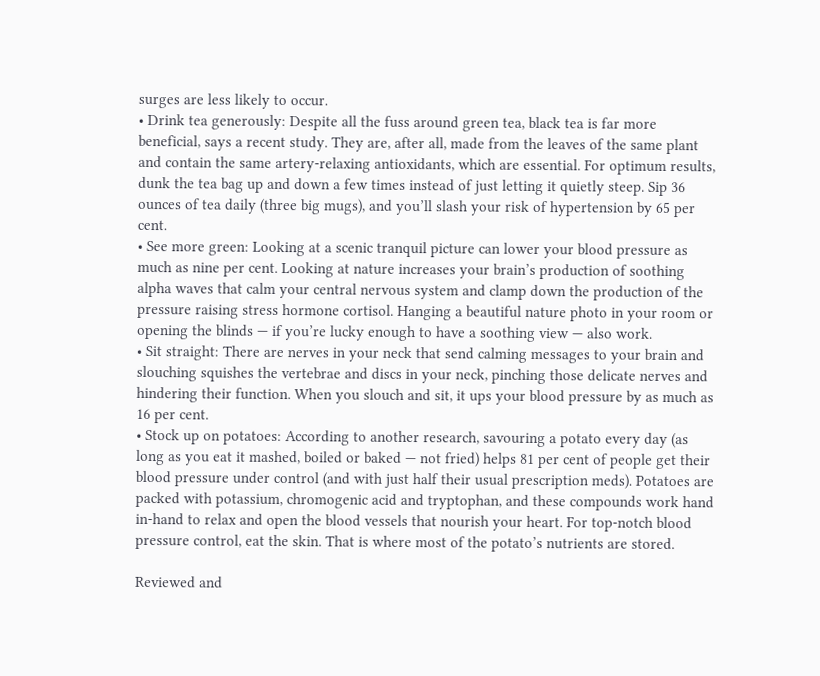surges are less likely to occur.
• Drink tea generously: Despite all the fuss around green tea, black tea is far more beneficial, says a recent study. They are, after all, made from the leaves of the same plant and contain the same artery-relaxing antioxidants, which are essential. For optimum results, dunk the tea bag up and down a few times instead of just letting it quietly steep. Sip 36 ounces of tea daily (three big mugs), and you’ll slash your risk of hypertension by 65 per cent.
• See more green: Looking at a scenic tranquil picture can lower your blood pressure as much as nine per cent. Looking at nature increases your brain’s production of soothing alpha waves that calm your central nervous system and clamp down the production of the pressure raising stress hormone cortisol. Hanging a beautiful nature photo in your room or opening the blinds — if you’re lucky enough to have a soothing view — also work.
• Sit straight: There are nerves in your neck that send calming messages to your brain and slouching squishes the vertebrae and discs in your neck, pinching those delicate nerves and hindering their function. When you slouch and sit, it ups your blood pressure by as much as 16 per cent.
• Stock up on potatoes: According to another research, savouring a potato every day (as long as you eat it mashed, boiled or baked — not fried) helps 81 per cent of people get their blood pressure under control (and with just half their usual prescription meds). Potatoes are packed with potassium, chromogenic acid and tryptophan, and these compounds work hand in-hand to relax and open the blood vessels that nourish your heart. For top-notch blood pressure control, eat the skin. That is where most of the potato’s nutrients are stored.

Reviewed and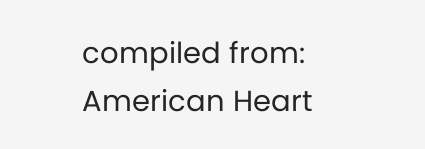compiled from:
American Heart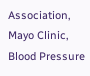Association, Mayo Clinic, Blood Pressure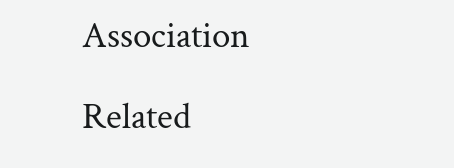Association

Related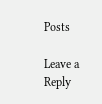Posts

Leave a Reply